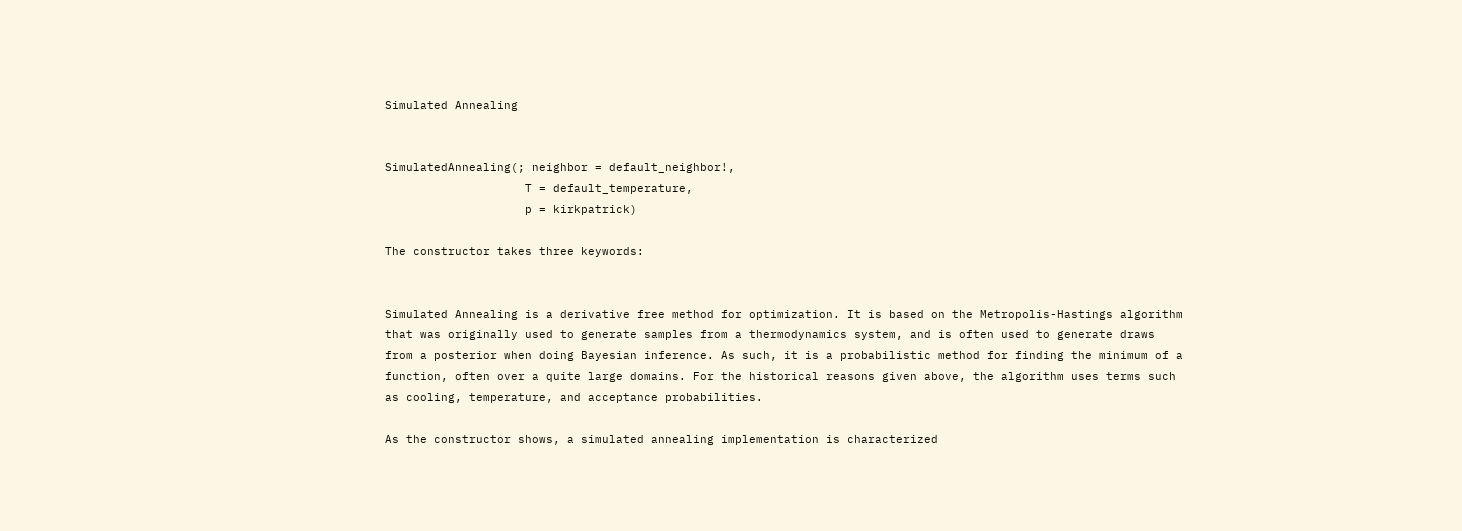Simulated Annealing


SimulatedAnnealing(; neighbor = default_neighbor!,
                    T = default_temperature,
                    p = kirkpatrick)

The constructor takes three keywords:


Simulated Annealing is a derivative free method for optimization. It is based on the Metropolis-Hastings algorithm that was originally used to generate samples from a thermodynamics system, and is often used to generate draws from a posterior when doing Bayesian inference. As such, it is a probabilistic method for finding the minimum of a function, often over a quite large domains. For the historical reasons given above, the algorithm uses terms such as cooling, temperature, and acceptance probabilities.

As the constructor shows, a simulated annealing implementation is characterized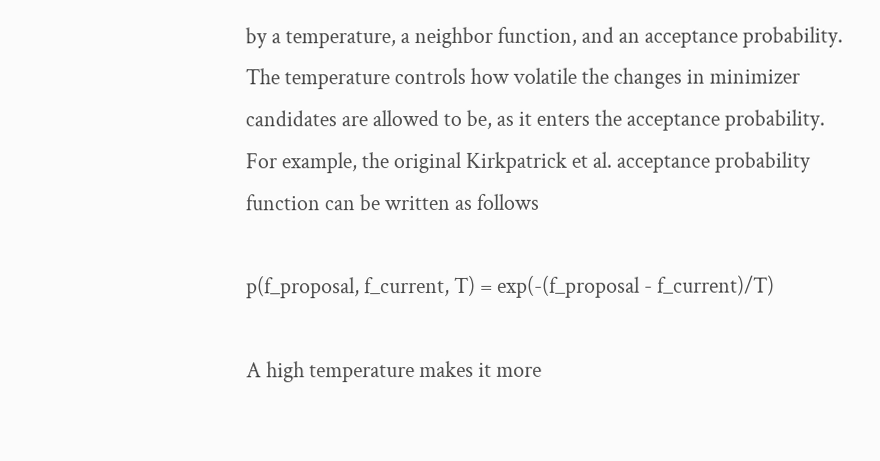by a temperature, a neighbor function, and an acceptance probability. The temperature controls how volatile the changes in minimizer candidates are allowed to be, as it enters the acceptance probability. For example, the original Kirkpatrick et al. acceptance probability function can be written as follows

p(f_proposal, f_current, T) = exp(-(f_proposal - f_current)/T)

A high temperature makes it more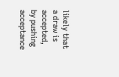likely that a draw is accepted, by pushing acceptance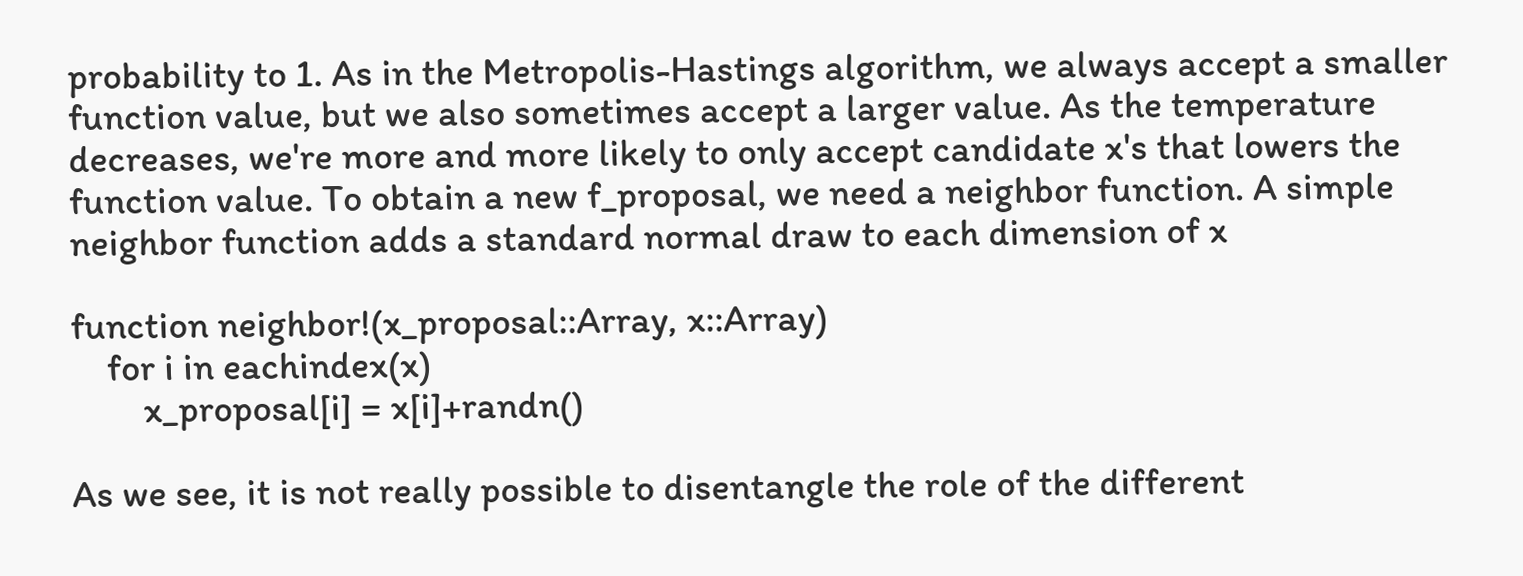probability to 1. As in the Metropolis-Hastings algorithm, we always accept a smaller function value, but we also sometimes accept a larger value. As the temperature decreases, we're more and more likely to only accept candidate x's that lowers the function value. To obtain a new f_proposal, we need a neighbor function. A simple neighbor function adds a standard normal draw to each dimension of x

function neighbor!(x_proposal::Array, x::Array)
    for i in eachindex(x)
        x_proposal[i] = x[i]+randn()

As we see, it is not really possible to disentangle the role of the different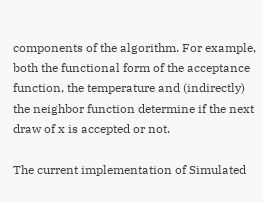components of the algorithm. For example, both the functional form of the acceptance function, the temperature and (indirectly) the neighbor function determine if the next draw of x is accepted or not.

The current implementation of Simulated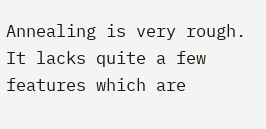Annealing is very rough. It lacks quite a few features which are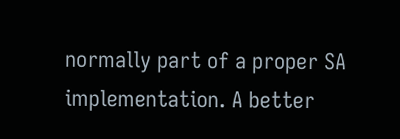normally part of a proper SA implementation. A better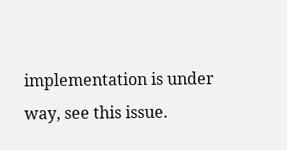implementation is under way, see this issue.